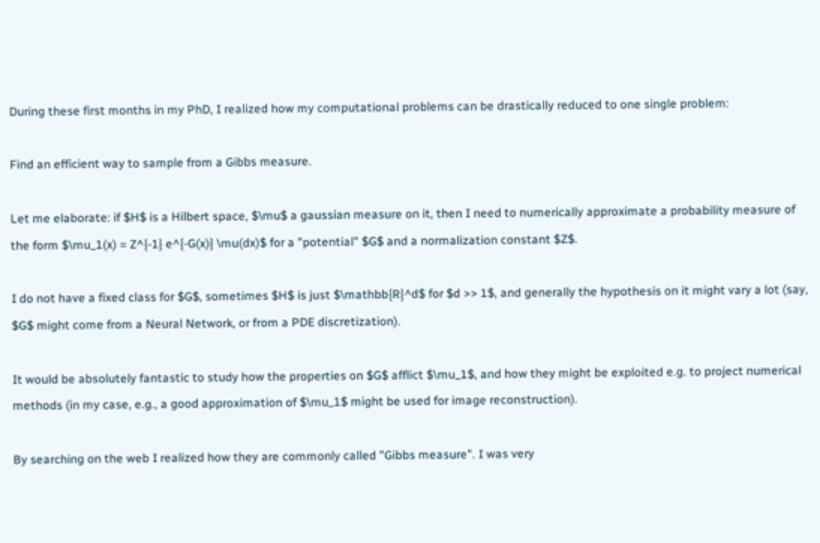During these first months in my PhD, I realized how my computational problems can be drastically reduced to one single problem:

Find an efficient way to sample from a Gibbs measure.

Let me elaborate: if $H$ is a Hilbert space, $\mu$ a gaussian measure on it, then I need to numerically approximate a probability measure of the form $\mu_1(x) = Z^{-1} e^{-G(x)} \mu(dx)$ for a "potential" $G$ and a normalization constant $Z$.

I do not have a fixed class for $G$, sometimes $H$ is just $\mathbb{R}^d$ for $d >> 1$, and generally the hypothesis on it might vary a lot (say, $G$ might come from a Neural Network, or from a PDE discretization).

It would be absolutely fantastic to study how the properties on $G$ afflict $\mu_1$, and how they might be exploited e.g. to project numerical methods (in my case, e.g., a good approximation of $\mu_1$ might be used for image reconstruction).

By searching on the web I realized how they are commonly called "Gibbs measure". I was very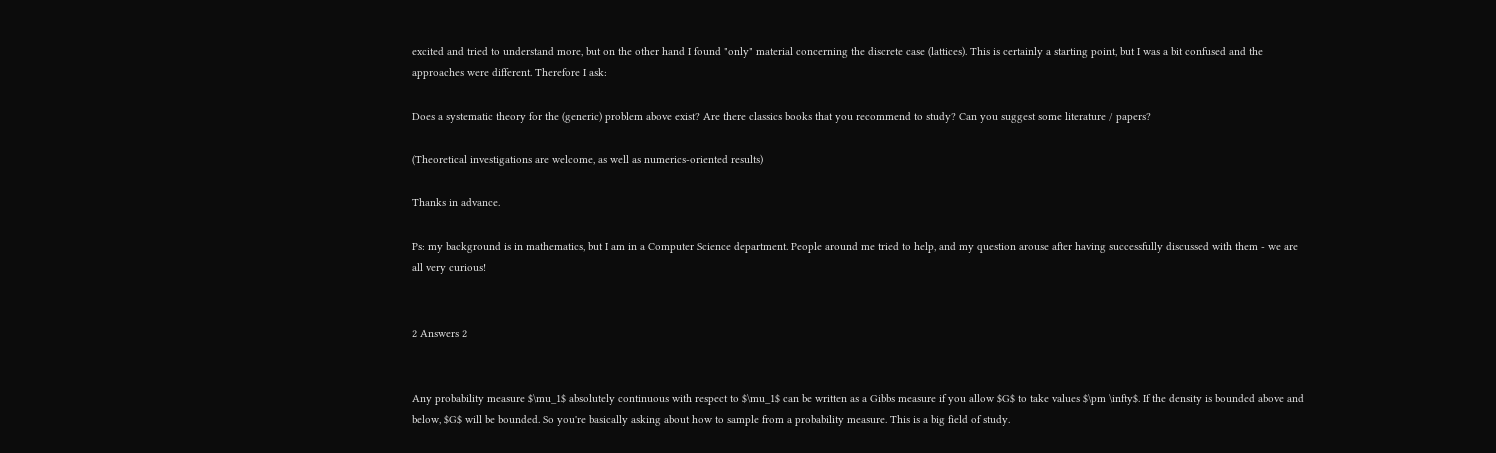excited and tried to understand more, but on the other hand I found "only" material concerning the discrete case (lattices). This is certainly a starting point, but I was a bit confused and the approaches were different. Therefore I ask:

Does a systematic theory for the (generic) problem above exist? Are there classics books that you recommend to study? Can you suggest some literature / papers?

(Theoretical investigations are welcome, as well as numerics-oriented results)

Thanks in advance.

Ps: my background is in mathematics, but I am in a Computer Science department. People around me tried to help, and my question arouse after having successfully discussed with them - we are all very curious!


2 Answers 2


Any probability measure $\mu_1$ absolutely continuous with respect to $\mu_1$ can be written as a Gibbs measure if you allow $G$ to take values $\pm \infty$. If the density is bounded above and below, $G$ will be bounded. So you're basically asking about how to sample from a probability measure. This is a big field of study.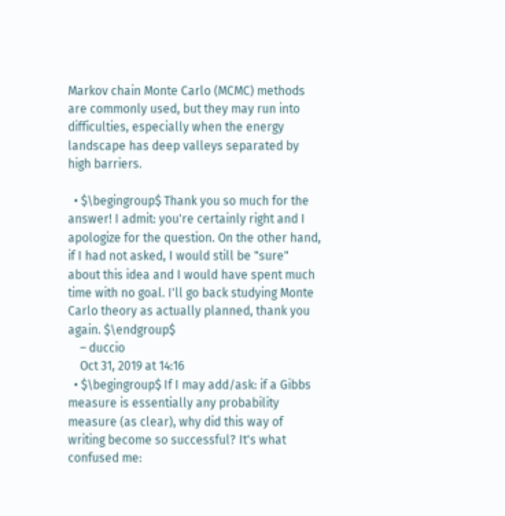Markov chain Monte Carlo (MCMC) methods are commonly used, but they may run into difficulties, especially when the energy landscape has deep valleys separated by high barriers.

  • $\begingroup$ Thank you so much for the answer! I admit: you're certainly right and I apologize for the question. On the other hand, if I had not asked, I would still be "sure" about this idea and I would have spent much time with no goal. I'll go back studying Monte Carlo theory as actually planned, thank you again. $\endgroup$
    – duccio
    Oct 31, 2019 at 14:16
  • $\begingroup$ If I may add/ask: if a Gibbs measure is essentially any probability measure (as clear), why did this way of writing become so successful? It's what confused me: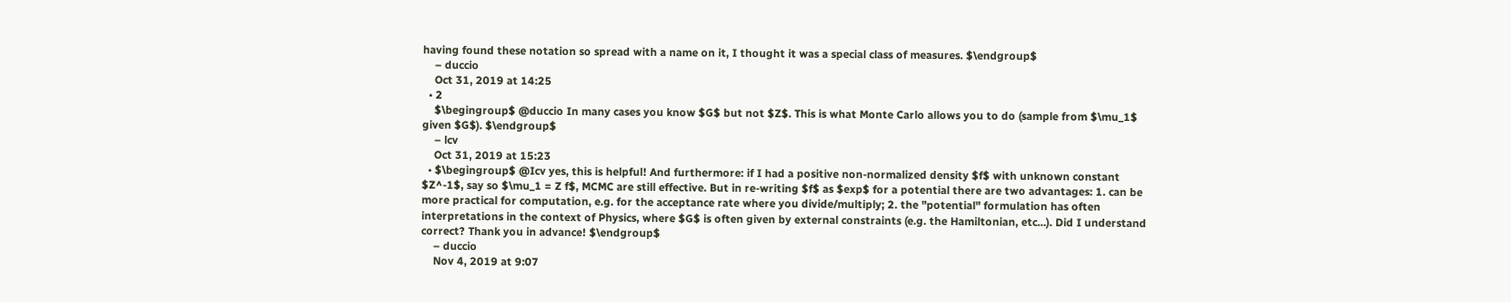having found these notation so spread with a name on it, I thought it was a special class of measures. $\endgroup$
    – duccio
    Oct 31, 2019 at 14:25
  • 2
    $\begingroup$ @duccio In many cases you know $G$ but not $Z$. This is what Monte Carlo allows you to do (sample from $\mu_1$ given $G$). $\endgroup$
    – lcv
    Oct 31, 2019 at 15:23
  • $\begingroup$ @Icv yes, this is helpful! And furthermore: if I had a positive non-normalized density $f$ with unknown constant $Z^-1$, say so $\mu_1 = Z f$, MCMC are still effective. But in re-writing $f$ as $exp$ for a potential there are two advantages: 1. can be more practical for computation, e.g. for the acceptance rate where you divide/multiply; 2. the "potential" formulation has often interpretations in the context of Physics, where $G$ is often given by external constraints (e.g. the Hamiltonian, etc...). Did I understand correct? Thank you in advance! $\endgroup$
    – duccio
    Nov 4, 2019 at 9:07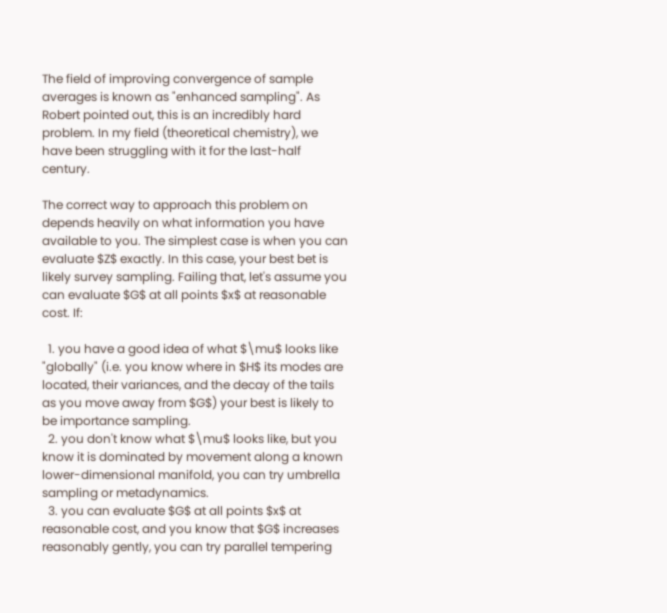The field of improving convergence of sample averages is known as "enhanced sampling". As Robert pointed out, this is an incredibly hard problem. In my field (theoretical chemistry), we have been struggling with it for the last-half century.

The correct way to approach this problem on depends heavily on what information you have available to you. The simplest case is when you can evaluate $Z$ exactly. In this case, your best bet is likely survey sampling. Failing that, let's assume you can evaluate $G$ at all points $x$ at reasonable cost. If:

  1. you have a good idea of what $\mu$ looks like "globally" (i.e. you know where in $H$ its modes are located, their variances, and the decay of the tails as you move away from $G$) your best is likely to be importance sampling.
  2. you don't know what $\mu$ looks like, but you know it is dominated by movement along a known lower-dimensional manifold, you can try umbrella sampling or metadynamics.
  3. you can evaluate $G$ at all points $x$ at reasonable cost, and you know that $G$ increases reasonably gently, you can try parallel tempering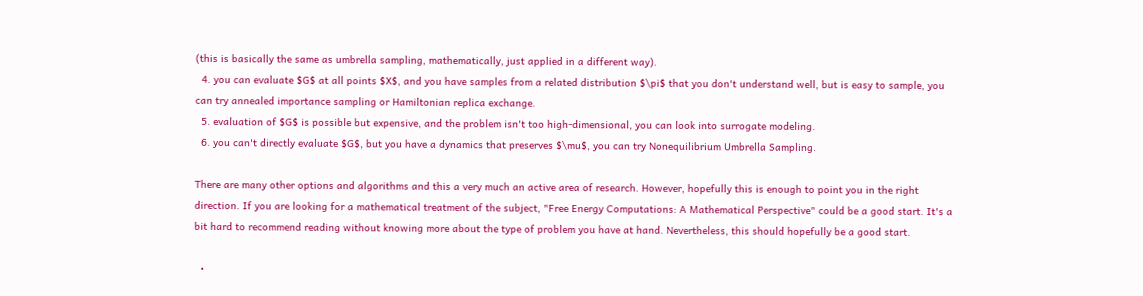(this is basically the same as umbrella sampling, mathematically, just applied in a different way).
  4. you can evaluate $G$ at all points $X$, and you have samples from a related distribution $\pi$ that you don't understand well, but is easy to sample, you can try annealed importance sampling or Hamiltonian replica exchange.
  5. evaluation of $G$ is possible but expensive, and the problem isn't too high-dimensional, you can look into surrogate modeling.
  6. you can't directly evaluate $G$, but you have a dynamics that preserves $\mu$, you can try Nonequilibrium Umbrella Sampling.

There are many other options and algorithms and this a very much an active area of research. However, hopefully this is enough to point you in the right direction. If you are looking for a mathematical treatment of the subject, "Free Energy Computations: A Mathematical Perspective" could be a good start. It's a bit hard to recommend reading without knowing more about the type of problem you have at hand. Nevertheless, this should hopefully be a good start.

  •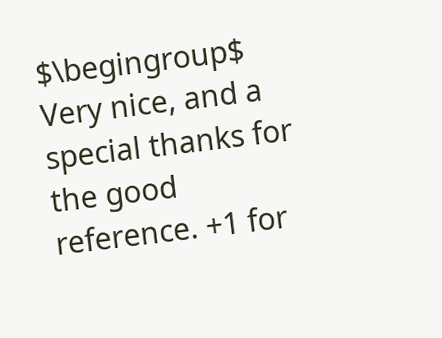$\begingroup$ Very nice, and a special thanks for the good reference. +1 for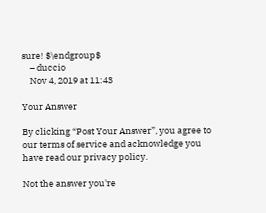sure! $\endgroup$
    – duccio
    Nov 4, 2019 at 11:43

Your Answer

By clicking “Post Your Answer”, you agree to our terms of service and acknowledge you have read our privacy policy.

Not the answer you're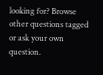looking for? Browse other questions tagged or ask your own question.